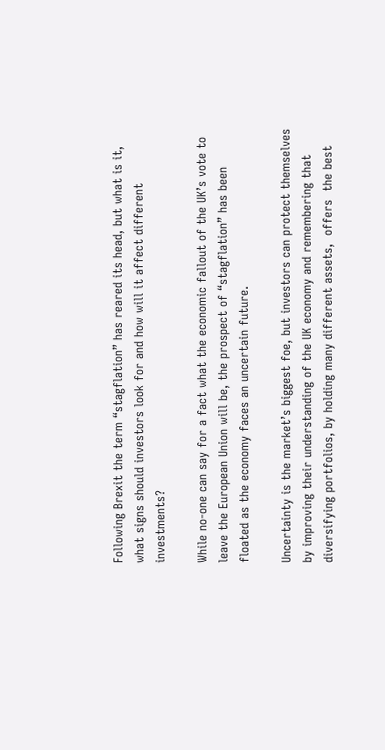Following Brexit the term “stagflation” has reared its head, but what is it, what signs should investors look for and how will it affect different investments?

While no-one can say for a fact what the economic fallout of the UK’s vote to leave the European Union will be, the prospect of “stagflation” has been floated as the economy faces an uncertain future.

Uncertainty is the market’s biggest foe, but investors can protect themselves by improving their understanding of the UK economy and remembering that diversifying portfolios, by holding many different assets,  offers  the best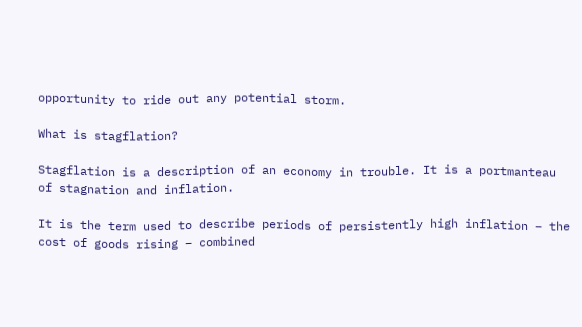opportunity to ride out any potential storm.

What is stagflation?

Stagflation is a description of an economy in trouble. It is a portmanteau of stagnation and inflation.

It is the term used to describe periods of persistently high inflation – the cost of goods rising – combined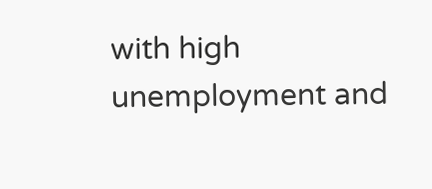with high unemployment and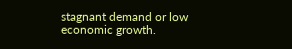stagnant demand or low economic growth.